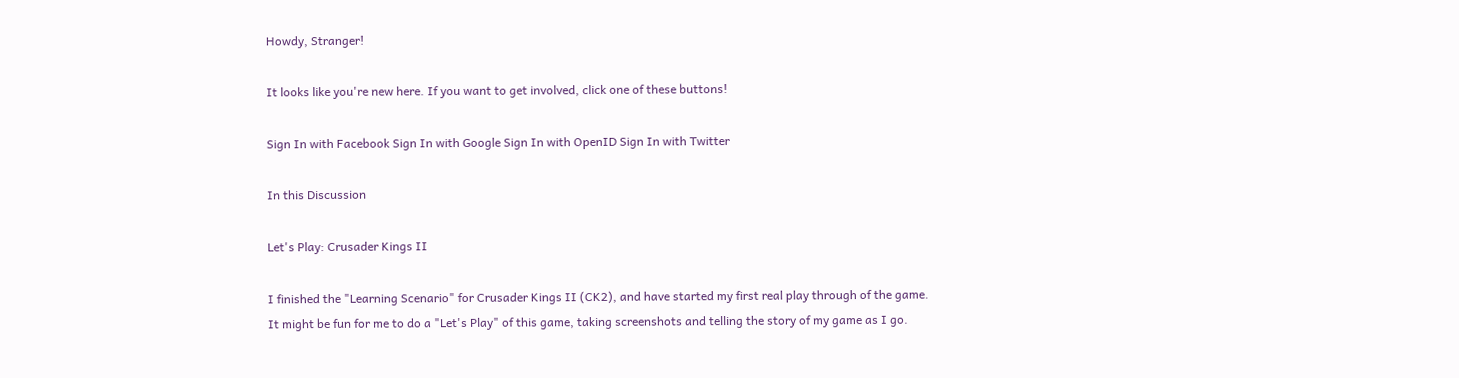Howdy, Stranger!

It looks like you're new here. If you want to get involved, click one of these buttons!

Sign In with Facebook Sign In with Google Sign In with OpenID Sign In with Twitter

In this Discussion

Let's Play: Crusader Kings II

I finished the "Learning Scenario" for Crusader Kings II (CK2), and have started my first real play through of the game.
It might be fun for me to do a "Let's Play" of this game, taking screenshots and telling the story of my game as I go.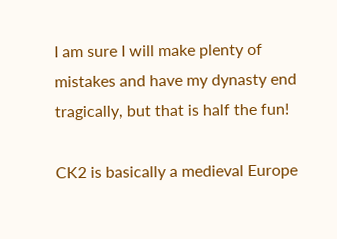I am sure I will make plenty of mistakes and have my dynasty end tragically, but that is half the fun!

CK2 is basically a medieval Europe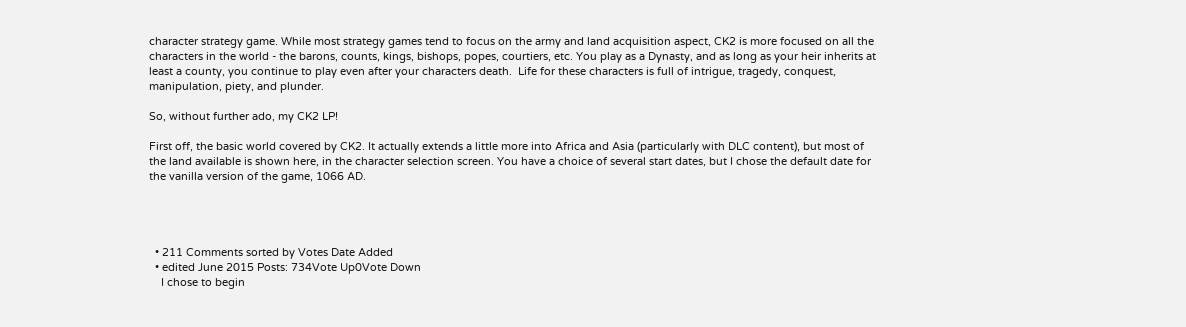character strategy game. While most strategy games tend to focus on the army and land acquisition aspect, CK2 is more focused on all the characters in the world - the barons, counts, kings, bishops, popes, courtiers, etc. You play as a Dynasty, and as long as your heir inherits at least a county, you continue to play even after your characters death.  Life for these characters is full of intrigue, tragedy, conquest, manipulation, piety, and plunder.

So, without further ado, my CK2 LP!

First off, the basic world covered by CK2. It actually extends a little more into Africa and Asia (particularly with DLC content), but most of the land available is shown here, in the character selection screen. You have a choice of several start dates, but I chose the default date for the vanilla version of the game, 1066 AD.




  • 211 Comments sorted by Votes Date Added
  • edited June 2015 Posts: 734Vote Up0Vote Down
    I chose to begin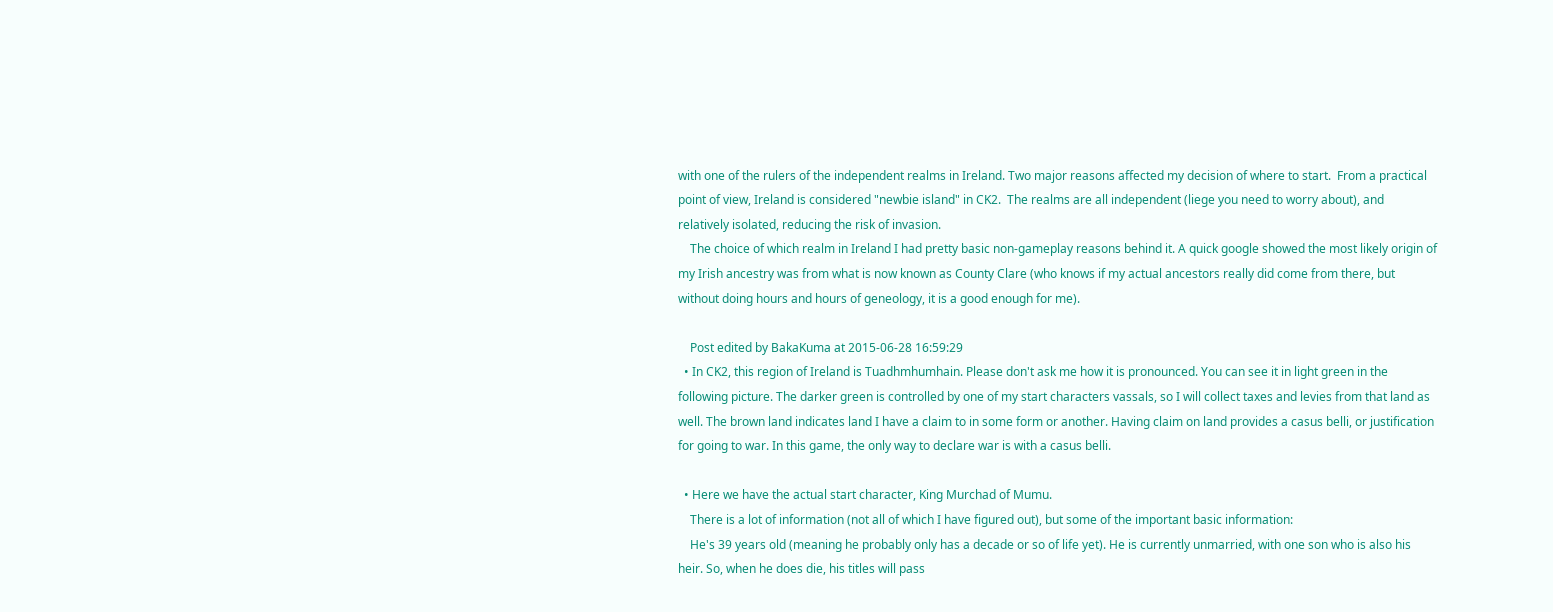with one of the rulers of the independent realms in Ireland. Two major reasons affected my decision of where to start.  From a practical point of view, Ireland is considered "newbie island" in CK2.  The realms are all independent (liege you need to worry about), and relatively isolated, reducing the risk of invasion.
    The choice of which realm in Ireland I had pretty basic non-gameplay reasons behind it. A quick google showed the most likely origin of my Irish ancestry was from what is now known as County Clare (who knows if my actual ancestors really did come from there, but without doing hours and hours of geneology, it is a good enough for me).

    Post edited by BakaKuma at 2015-06-28 16:59:29
  • In CK2, this region of Ireland is Tuadhmhumhain. Please don't ask me how it is pronounced. You can see it in light green in the following picture. The darker green is controlled by one of my start characters vassals, so I will collect taxes and levies from that land as well. The brown land indicates land I have a claim to in some form or another. Having claim on land provides a casus belli, or justification for going to war. In this game, the only way to declare war is with a casus belli.

  • Here we have the actual start character, King Murchad of Mumu.
    There is a lot of information (not all of which I have figured out), but some of the important basic information:
    He's 39 years old (meaning he probably only has a decade or so of life yet). He is currently unmarried, with one son who is also his heir. So, when he does die, his titles will pass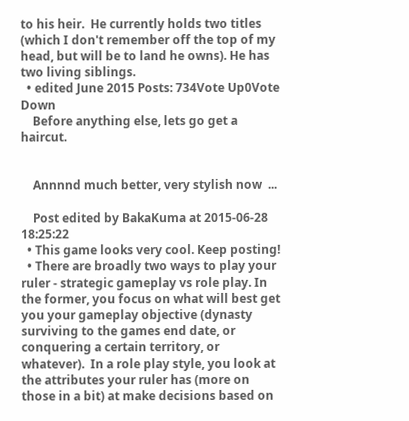to his heir.  He currently holds two titles (which I don't remember off the top of my head, but will be to land he owns). He has two living siblings.
  • edited June 2015 Posts: 734Vote Up0Vote Down
    Before anything else, lets go get a haircut.


    Annnnd much better, very stylish now  ...

    Post edited by BakaKuma at 2015-06-28 18:25:22
  • This game looks very cool. Keep posting!
  • There are broadly two ways to play your ruler - strategic gameplay vs role play. In the former, you focus on what will best get you your gameplay objective (dynasty surviving to the games end date, or conquering a certain territory, or whatever).  In a role play style, you look at the attributes your ruler has (more on those in a bit) at make decisions based on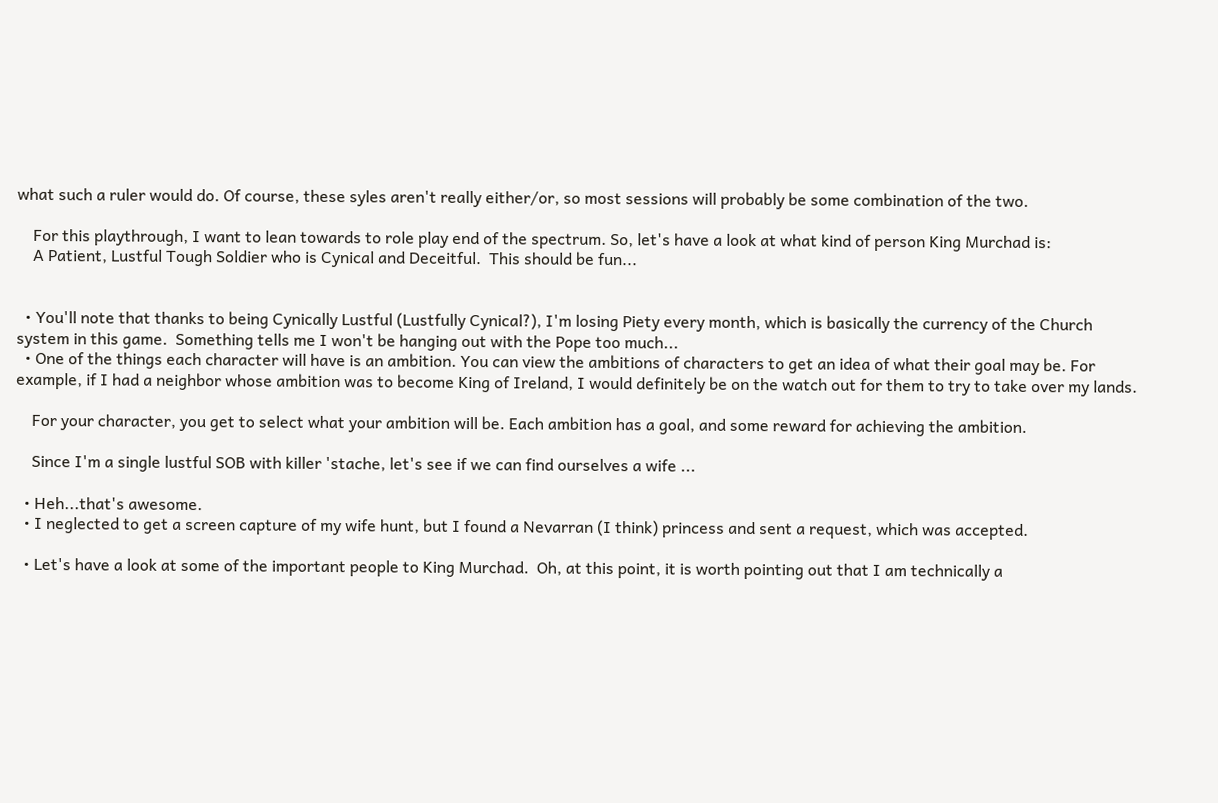what such a ruler would do. Of course, these syles aren't really either/or, so most sessions will probably be some combination of the two.

    For this playthrough, I want to lean towards to role play end of the spectrum. So, let's have a look at what kind of person King Murchad is:
    A Patient, Lustful Tough Soldier who is Cynical and Deceitful.  This should be fun...


  • You'll note that thanks to being Cynically Lustful (Lustfully Cynical?), I'm losing Piety every month, which is basically the currency of the Church system in this game.  Something tells me I won't be hanging out with the Pope too much...
  • One of the things each character will have is an ambition. You can view the ambitions of characters to get an idea of what their goal may be. For example, if I had a neighbor whose ambition was to become King of Ireland, I would definitely be on the watch out for them to try to take over my lands.

    For your character, you get to select what your ambition will be. Each ambition has a goal, and some reward for achieving the ambition.

    Since I'm a single lustful SOB with killer 'stache, let's see if we can find ourselves a wife ...

  • Heh...that's awesome.
  • I neglected to get a screen capture of my wife hunt, but I found a Nevarran (I think) princess and sent a request, which was accepted.

  • Let's have a look at some of the important people to King Murchad.  Oh, at this point, it is worth pointing out that I am technically a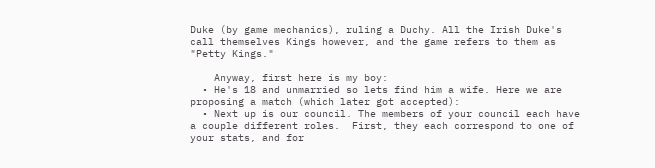Duke (by game mechanics), ruling a Duchy. All the Irish Duke's call themselves Kings however, and the game refers to them as "Petty Kings."

    Anyway, first here is my boy:
  • He's 18 and unmarried so lets find him a wife. Here we are proposing a match (which later got accepted):
  • Next up is our council. The members of your council each have a couple different roles.  First, they each correspond to one of your stats, and for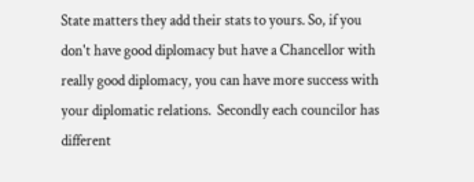State matters they add their stats to yours. So, if you don't have good diplomacy but have a Chancellor with really good diplomacy, you can have more success with your diplomatic relations.  Secondly each councilor has different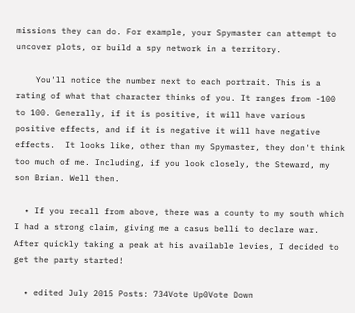missions they can do. For example, your Spymaster can attempt to uncover plots, or build a spy network in a territory.

    You'll notice the number next to each portrait. This is a rating of what that character thinks of you. It ranges from -100 to 100. Generally, if it is positive, it will have various positive effects, and if it is negative it will have negative effects.  It looks like, other than my Spymaster, they don't think too much of me. Including, if you look closely, the Steward, my son Brian. Well then.

  • If you recall from above, there was a county to my south which I had a strong claim, giving me a casus belli to declare war.  After quickly taking a peak at his available levies, I decided to get the party started!

  • edited July 2015 Posts: 734Vote Up0Vote Down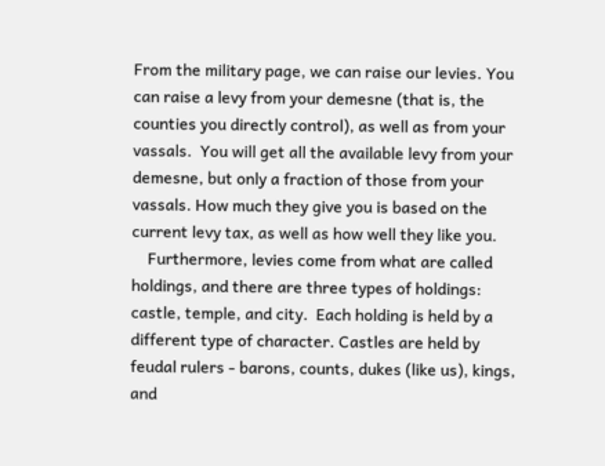From the military page, we can raise our levies. You can raise a levy from your demesne (that is, the counties you directly control), as well as from your vassals.  You will get all the available levy from your demesne, but only a fraction of those from your vassals. How much they give you is based on the current levy tax, as well as how well they like you.
    Furthermore, levies come from what are called holdings, and there are three types of holdings: castle, temple, and city.  Each holding is held by a different type of character. Castles are held by feudal rulers - barons, counts, dukes (like us), kings, and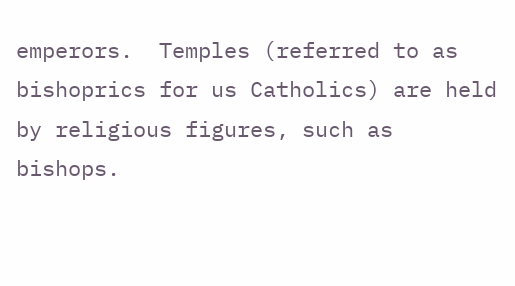emperors.  Temples (referred to as bishoprics for us Catholics) are held by religious figures, such as bishops.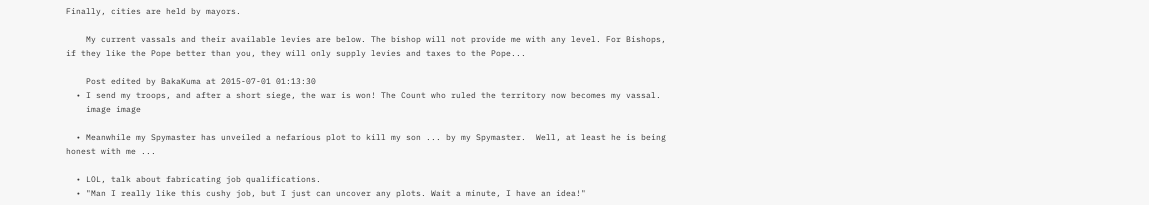Finally, cities are held by mayors.

    My current vassals and their available levies are below. The bishop will not provide me with any level. For Bishops, if they like the Pope better than you, they will only supply levies and taxes to the Pope...

    Post edited by BakaKuma at 2015-07-01 01:13:30
  • I send my troops, and after a short siege, the war is won! The Count who ruled the territory now becomes my vassal.
    image image

  • Meanwhile my Spymaster has unveiled a nefarious plot to kill my son ... by my Spymaster.  Well, at least he is being honest with me ...

  • LOL, talk about fabricating job qualifications.
  • "Man I really like this cushy job, but I just can uncover any plots. Wait a minute, I have an idea!"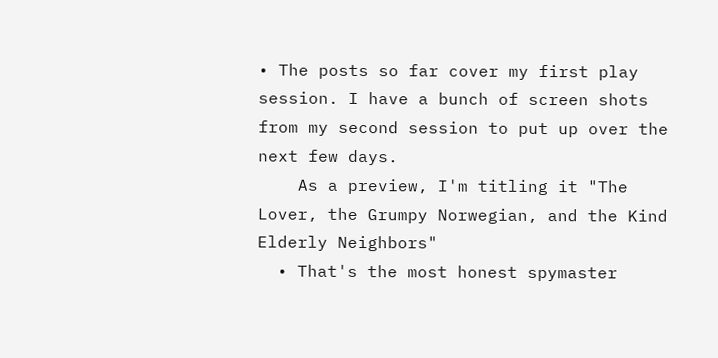• The posts so far cover my first play session. I have a bunch of screen shots from my second session to put up over the next few days.
    As a preview, I'm titling it "The Lover, the Grumpy Norwegian, and the Kind Elderly Neighbors"
  • That's the most honest spymaster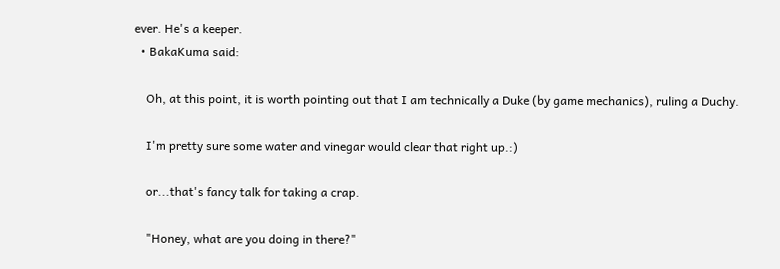ever. He's a keeper.
  • BakaKuma said:

    Oh, at this point, it is worth pointing out that I am technically a Duke (by game mechanics), ruling a Duchy.

    I'm pretty sure some water and vinegar would clear that right up.:)

    or...that's fancy talk for taking a crap.

    "Honey, what are you doing in there?"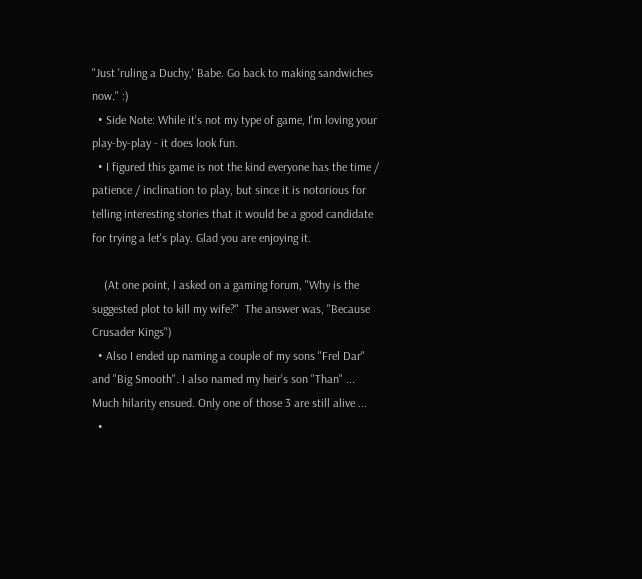"Just 'ruling a Duchy,' Babe. Go back to making sandwiches now." :)
  • Side Note: While it's not my type of game, I'm loving your play-by-play - it does look fun.
  • I figured this game is not the kind everyone has the time / patience / inclination to play, but since it is notorious for telling interesting stories that it would be a good candidate for trying a let's play. Glad you are enjoying it.

    (At one point, I asked on a gaming forum, "Why is the suggested plot to kill my wife?"  The answer was, "Because Crusader Kings")
  • Also I ended up naming a couple of my sons "Frel Dar" and "Big Smooth". I also named my heir's son "Than" ... Much hilarity ensued. Only one of those 3 are still alive ...
  •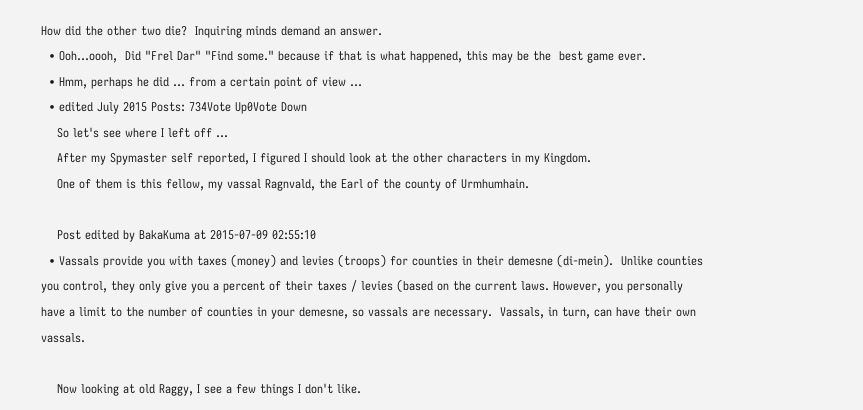How did the other two die?  Inquiring minds demand an answer.
  • Ooh...oooh,  Did "Frel Dar" "Find some." because if that is what happened, this may be the  best game ever.
  • Hmm, perhaps he did ... from a certain point of view ...
  • edited July 2015 Posts: 734Vote Up0Vote Down
    So let's see where I left off ...
    After my Spymaster self reported, I figured I should look at the other characters in my Kingdom.
    One of them is this fellow, my vassal Ragnvald, the Earl of the county of Urmhumhain.

    Post edited by BakaKuma at 2015-07-09 02:55:10
  • Vassals provide you with taxes (money) and levies (troops) for counties in their demesne (di-mein).  Unlike counties you control, they only give you a percent of their taxes / levies (based on the current laws. However, you personally have a limit to the number of counties in your demesne, so vassals are necessary.  Vassals, in turn, can have their own vassals.

    Now looking at old Raggy, I see a few things I don't like.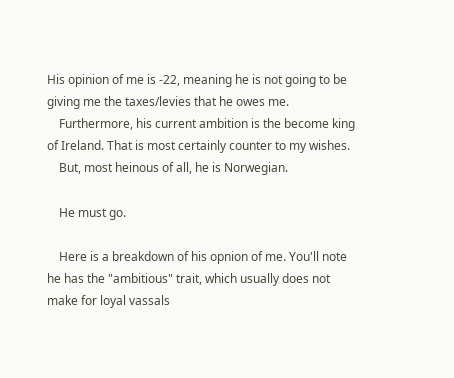His opinion of me is -22, meaning he is not going to be giving me the taxes/levies that he owes me.
    Furthermore, his current ambition is the become king of Ireland. That is most certainly counter to my wishes.
    But, most heinous of all, he is Norwegian.

    He must go.

    Here is a breakdown of his opnion of me. You'll note he has the "ambitious" trait, which usually does not make for loyal vassals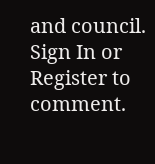and council.
Sign In or Register to comment.